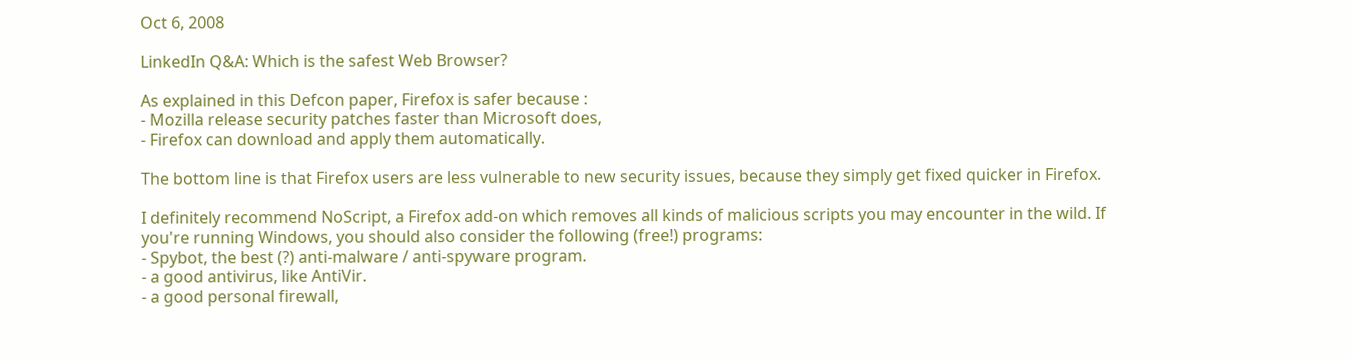Oct 6, 2008

LinkedIn Q&A: Which is the safest Web Browser?

As explained in this Defcon paper, Firefox is safer because :
- Mozilla release security patches faster than Microsoft does,
- Firefox can download and apply them automatically.

The bottom line is that Firefox users are less vulnerable to new security issues, because they simply get fixed quicker in Firefox.

I definitely recommend NoScript, a Firefox add-on which removes all kinds of malicious scripts you may encounter in the wild. If you're running Windows, you should also consider the following (free!) programs:
- Spybot, the best (?) anti-malware / anti-spyware program.
- a good antivirus, like AntiVir.
- a good personal firewall,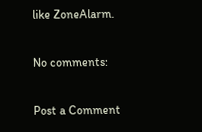like ZoneAlarm.

No comments:

Post a Comment